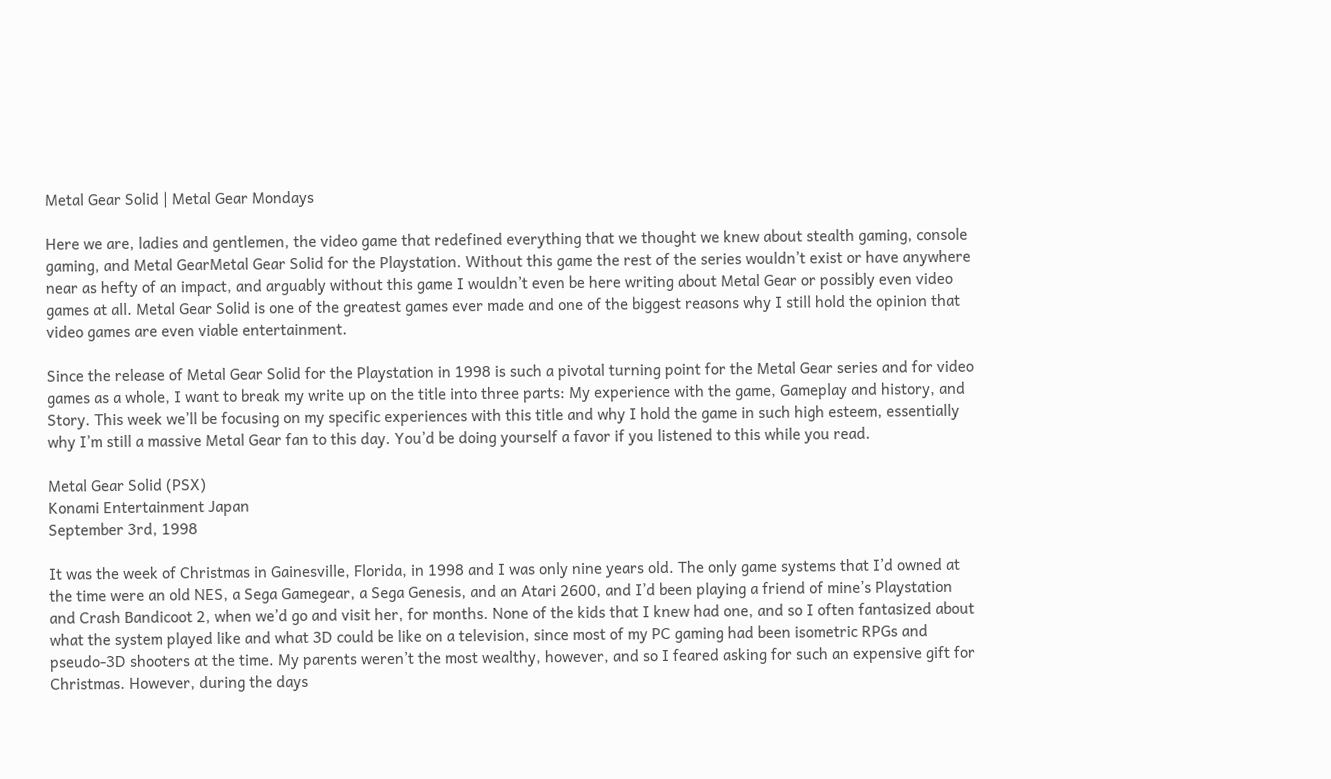Metal Gear Solid | Metal Gear Mondays

Here we are, ladies and gentlemen, the video game that redefined everything that we thought we knew about stealth gaming, console gaming, and Metal GearMetal Gear Solid for the Playstation. Without this game the rest of the series wouldn’t exist or have anywhere near as hefty of an impact, and arguably without this game I wouldn’t even be here writing about Metal Gear or possibly even video games at all. Metal Gear Solid is one of the greatest games ever made and one of the biggest reasons why I still hold the opinion that video games are even viable entertainment.

Since the release of Metal Gear Solid for the Playstation in 1998 is such a pivotal turning point for the Metal Gear series and for video games as a whole, I want to break my write up on the title into three parts: My experience with the game, Gameplay and history, and Story. This week we’ll be focusing on my specific experiences with this title and why I hold the game in such high esteem, essentially why I’m still a massive Metal Gear fan to this day. You’d be doing yourself a favor if you listened to this while you read.

Metal Gear Solid (PSX)
Konami Entertainment Japan
September 3rd, 1998

It was the week of Christmas in Gainesville, Florida, in 1998 and I was only nine years old. The only game systems that I’d owned at the time were an old NES, a Sega Gamegear, a Sega Genesis, and an Atari 2600, and I’d been playing a friend of mine’s Playstation and Crash Bandicoot 2, when we’d go and visit her, for months. None of the kids that I knew had one, and so I often fantasized about what the system played like and what 3D could be like on a television, since most of my PC gaming had been isometric RPGs and pseudo-3D shooters at the time. My parents weren’t the most wealthy, however, and so I feared asking for such an expensive gift for Christmas. However, during the days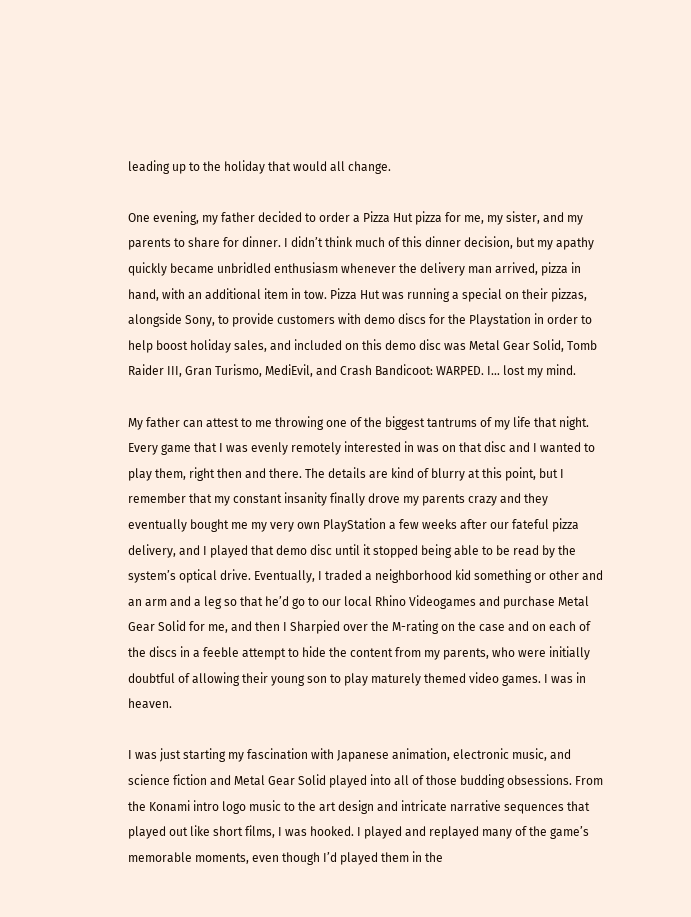leading up to the holiday that would all change.

One evening, my father decided to order a Pizza Hut pizza for me, my sister, and my parents to share for dinner. I didn’t think much of this dinner decision, but my apathy quickly became unbridled enthusiasm whenever the delivery man arrived, pizza in hand, with an additional item in tow. Pizza Hut was running a special on their pizzas, alongside Sony, to provide customers with demo discs for the Playstation in order to help boost holiday sales, and included on this demo disc was Metal Gear Solid, Tomb Raider III, Gran Turismo, MediEvil, and Crash Bandicoot: WARPED. I… lost my mind.

My father can attest to me throwing one of the biggest tantrums of my life that night. Every game that I was evenly remotely interested in was on that disc and I wanted to play them, right then and there. The details are kind of blurry at this point, but I remember that my constant insanity finally drove my parents crazy and they eventually bought me my very own PlayStation a few weeks after our fateful pizza delivery, and I played that demo disc until it stopped being able to be read by the system’s optical drive. Eventually, I traded a neighborhood kid something or other and an arm and a leg so that he’d go to our local Rhino Videogames and purchase Metal Gear Solid for me, and then I Sharpied over the M-rating on the case and on each of the discs in a feeble attempt to hide the content from my parents, who were initially doubtful of allowing their young son to play maturely themed video games. I was in heaven.

I was just starting my fascination with Japanese animation, electronic music, and science fiction and Metal Gear Solid played into all of those budding obsessions. From the Konami intro logo music to the art design and intricate narrative sequences that played out like short films, I was hooked. I played and replayed many of the game’s memorable moments, even though I’d played them in the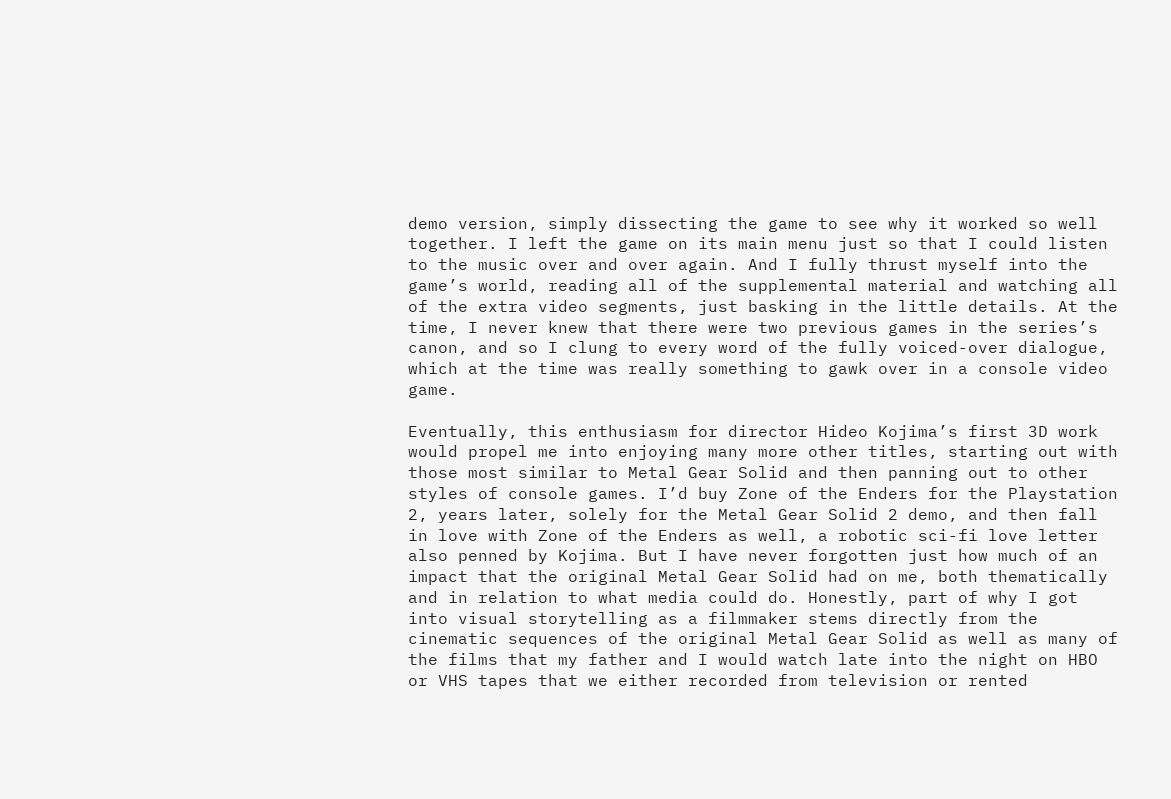demo version, simply dissecting the game to see why it worked so well together. I left the game on its main menu just so that I could listen to the music over and over again. And I fully thrust myself into the game’s world, reading all of the supplemental material and watching all of the extra video segments, just basking in the little details. At the time, I never knew that there were two previous games in the series’s canon, and so I clung to every word of the fully voiced-over dialogue, which at the time was really something to gawk over in a console video game.

Eventually, this enthusiasm for director Hideo Kojima’s first 3D work would propel me into enjoying many more other titles, starting out with those most similar to Metal Gear Solid and then panning out to other styles of console games. I’d buy Zone of the Enders for the Playstation 2, years later, solely for the Metal Gear Solid 2 demo, and then fall in love with Zone of the Enders as well, a robotic sci-fi love letter also penned by Kojima. But I have never forgotten just how much of an impact that the original Metal Gear Solid had on me, both thematically and in relation to what media could do. Honestly, part of why I got into visual storytelling as a filmmaker stems directly from the cinematic sequences of the original Metal Gear Solid as well as many of the films that my father and I would watch late into the night on HBO or VHS tapes that we either recorded from television or rented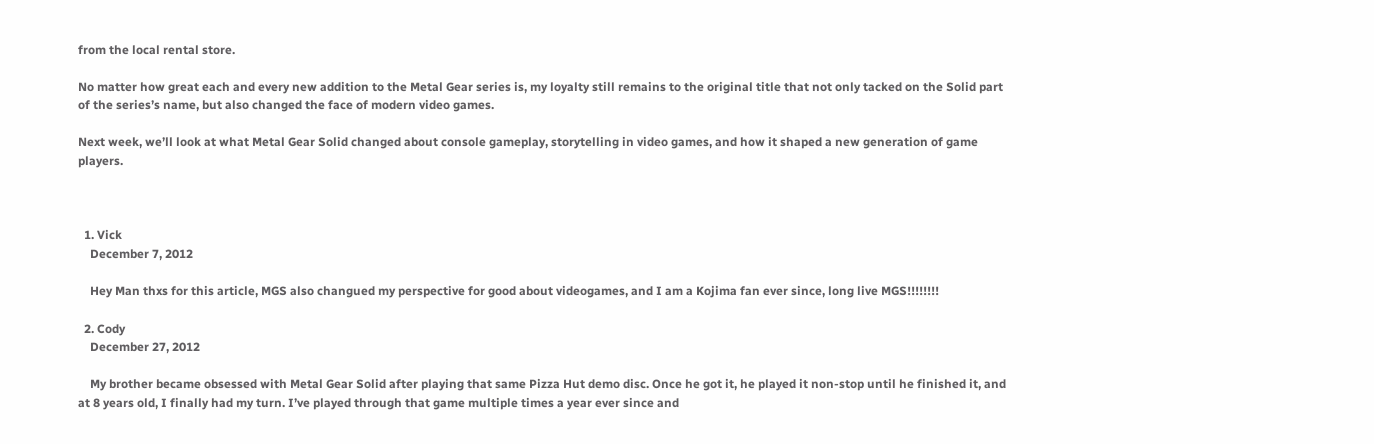from the local rental store.

No matter how great each and every new addition to the Metal Gear series is, my loyalty still remains to the original title that not only tacked on the Solid part of the series’s name, but also changed the face of modern video games.

Next week, we’ll look at what Metal Gear Solid changed about console gameplay, storytelling in video games, and how it shaped a new generation of game players.



  1. Vick
    December 7, 2012

    Hey Man thxs for this article, MGS also changued my perspective for good about videogames, and I am a Kojima fan ever since, long live MGS!!!!!!!!

  2. Cody
    December 27, 2012

    My brother became obsessed with Metal Gear Solid after playing that same Pizza Hut demo disc. Once he got it, he played it non-stop until he finished it, and at 8 years old, I finally had my turn. I’ve played through that game multiple times a year ever since and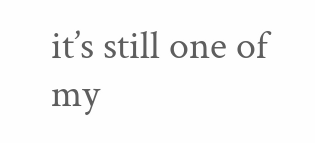it’s still one of my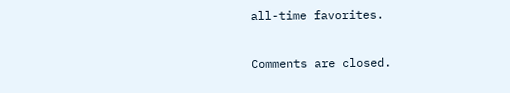all-time favorites.

Comments are closed.